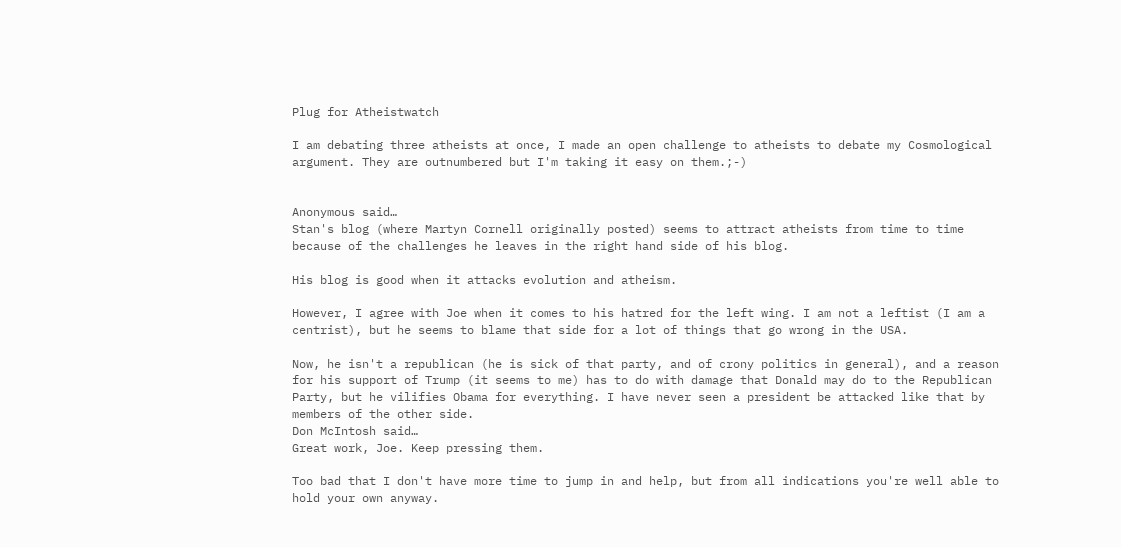Plug for Atheistwatch

I am debating three atheists at once, I made an open challenge to atheists to debate my Cosmological argument. They are outnumbered but I'm taking it easy on them.;-)


Anonymous said…
Stan's blog (where Martyn Cornell originally posted) seems to attract atheists from time to time because of the challenges he leaves in the right hand side of his blog.

His blog is good when it attacks evolution and atheism.

However, I agree with Joe when it comes to his hatred for the left wing. I am not a leftist (I am a centrist), but he seems to blame that side for a lot of things that go wrong in the USA.

Now, he isn't a republican (he is sick of that party, and of crony politics in general), and a reason for his support of Trump (it seems to me) has to do with damage that Donald may do to the Republican Party, but he vilifies Obama for everything. I have never seen a president be attacked like that by members of the other side.
Don McIntosh said…
Great work, Joe. Keep pressing them.

Too bad that I don't have more time to jump in and help, but from all indications you're well able to hold your own anyway.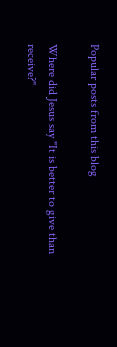Popular posts from this blog

Where did Jesus say "It is better to give than receive?"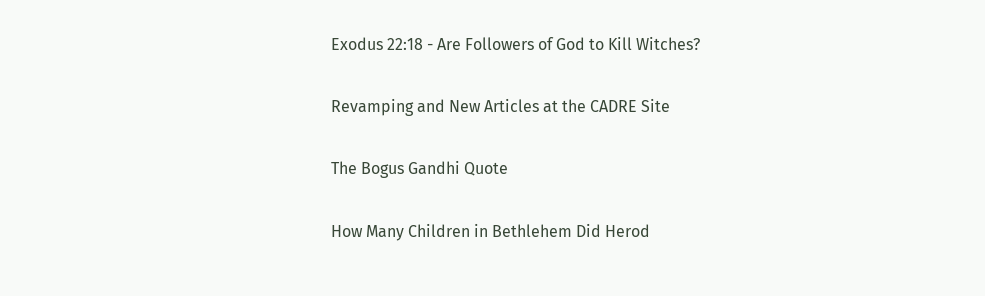Exodus 22:18 - Are Followers of God to Kill Witches?

Revamping and New Articles at the CADRE Site

The Bogus Gandhi Quote

How Many Children in Bethlehem Did Herod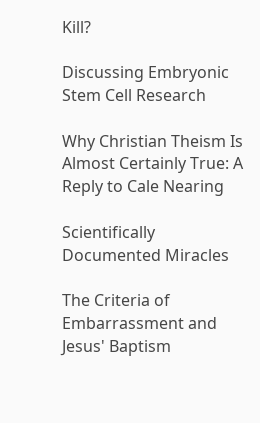Kill?

Discussing Embryonic Stem Cell Research

Why Christian Theism Is Almost Certainly True: A Reply to Cale Nearing

Scientifically Documented Miracles

The Criteria of Embarrassment and Jesus' Baptism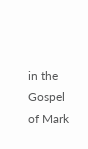in the Gospel of Mark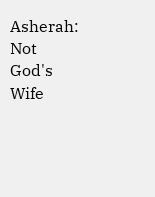Asherah: Not God's Wife